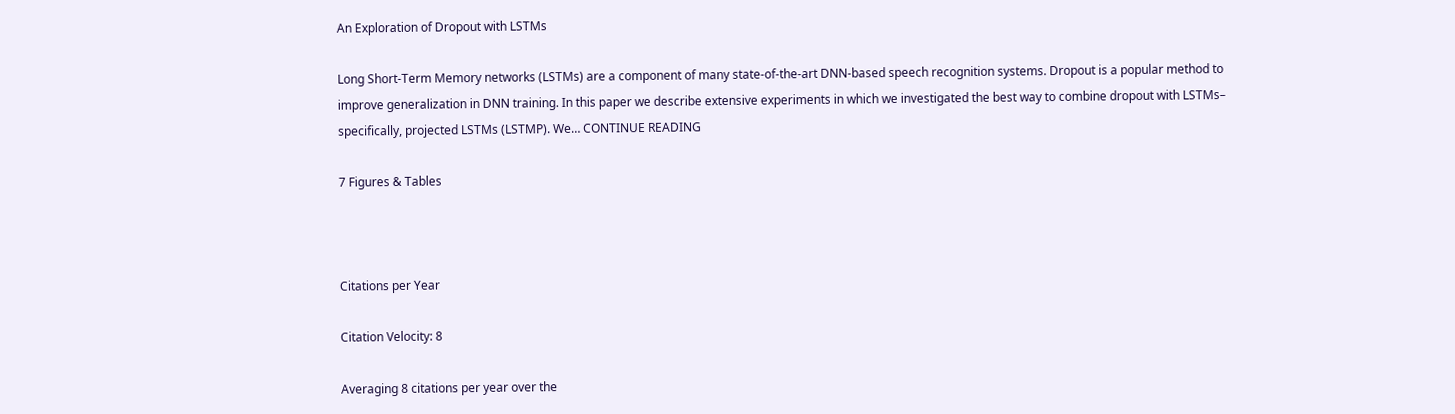An Exploration of Dropout with LSTMs

Long Short-Term Memory networks (LSTMs) are a component of many state-of-the-art DNN-based speech recognition systems. Dropout is a popular method to improve generalization in DNN training. In this paper we describe extensive experiments in which we investigated the best way to combine dropout with LSTMs– specifically, projected LSTMs (LSTMP). We… CONTINUE READING

7 Figures & Tables



Citations per Year

Citation Velocity: 8

Averaging 8 citations per year over the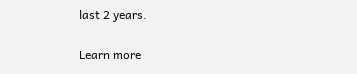last 2 years.

Learn more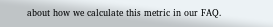about how we calculate this metric in our FAQ.